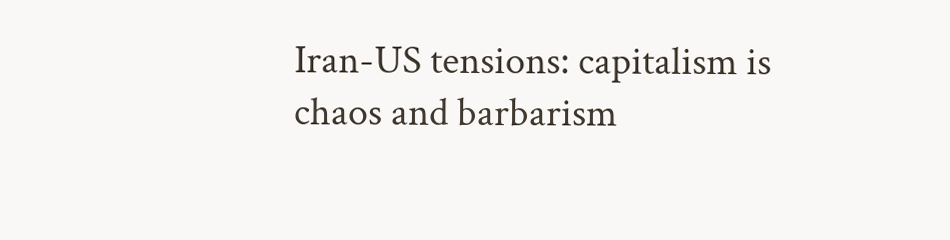Iran-US tensions: capitalism is chaos and barbarism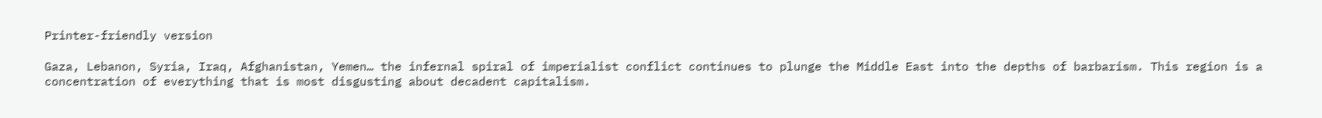Printer-friendly version

Gaza, Lebanon, Syria, Iraq, Afghanistan, Yemen… the infernal spiral of imperialist conflict continues to plunge the Middle East into the depths of barbarism. This region is a concentration of everything that is most disgusting about decadent capitalism.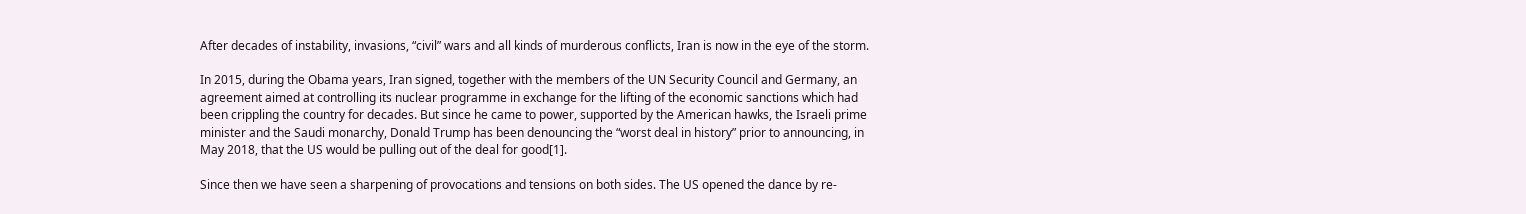After decades of instability, invasions, “civil” wars and all kinds of murderous conflicts, Iran is now in the eye of the storm.

In 2015, during the Obama years, Iran signed, together with the members of the UN Security Council and Germany, an agreement aimed at controlling its nuclear programme in exchange for the lifting of the economic sanctions which had been crippling the country for decades. But since he came to power, supported by the American hawks, the Israeli prime minister and the Saudi monarchy, Donald Trump has been denouncing the “worst deal in history” prior to announcing, in May 2018, that the US would be pulling out of the deal for good[1].

Since then we have seen a sharpening of provocations and tensions on both sides. The US opened the dance by re-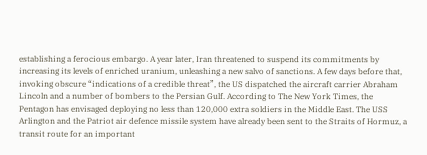establishing a ferocious embargo. A year later, Iran threatened to suspend its commitments by increasing its levels of enriched uranium, unleashing a new salvo of sanctions. A few days before that, invoking obscure “indications of a credible threat”, the US dispatched the aircraft carrier Abraham Lincoln and a number of bombers to the Persian Gulf. According to The New York Times, the Pentagon has envisaged deploying no less than 120,000 extra soldiers in the Middle East. The USS Arlington and the Patriot air defence missile system have already been sent to the Straits of Hormuz, a transit route for an important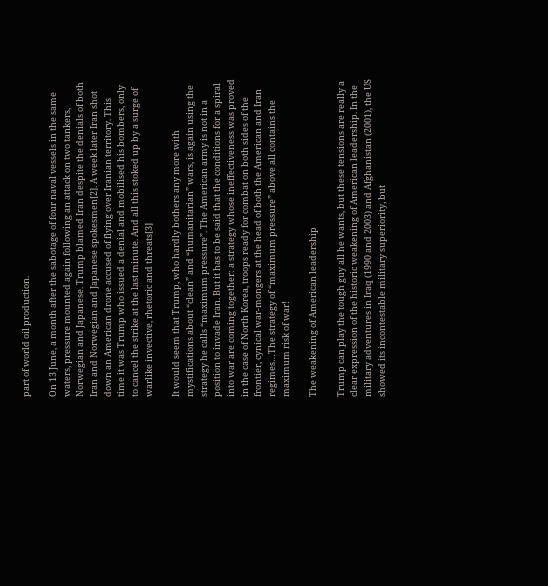part of world oil production.

On 13 June, a month after the sabotage of four naval vessels in the same waters, pressure mounted again following an attack on two tankers, Norwegian and Japanese. Trump blamed Iran despite the denials of both Iran and Norwegian and Japanese spokesmen[2]. A week later Iran shot down an American drone accused of flying over Iranian territory. This time it was Trump who issued a denial and mobilised his bombers, only to cancel the strike at the last minute. And all this stoked up by a surge of warlike invective, rhetoric and threats[3]

It would seem that Trump, who hardly bothers any more with mystifications about “clean” and “humanitarian” wars, is again using the strategy he calls “maximum pressure”. The American army is not in a position to invade Iran. But it has to be said that the conditions for a spiral into war are coming together: a strategy whose ineffectiveness was proved in the case of North Korea, troops ready for combat on both sides of the frontier, cynical war-mongers at the head of both the American and Iran regimes…The strategy of “maximum pressure” above all contains the maximum risk of war!

The weakening of American leadership

Trump can play the tough guy all he wants, but these tensions are really a clear expression of the historic weakening of American leadership. In the military adventures in Iraq (1990 and 2003) and Afghanistan (2001), the US showed its incontestable military superiority, but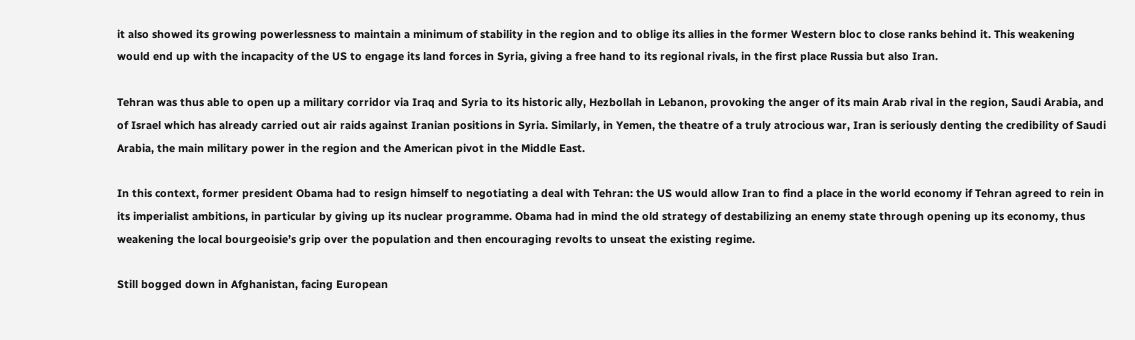it also showed its growing powerlessness to maintain a minimum of stability in the region and to oblige its allies in the former Western bloc to close ranks behind it. This weakening would end up with the incapacity of the US to engage its land forces in Syria, giving a free hand to its regional rivals, in the first place Russia but also Iran.

Tehran was thus able to open up a military corridor via Iraq and Syria to its historic ally, Hezbollah in Lebanon, provoking the anger of its main Arab rival in the region, Saudi Arabia, and of Israel which has already carried out air raids against Iranian positions in Syria. Similarly, in Yemen, the theatre of a truly atrocious war, Iran is seriously denting the credibility of Saudi Arabia, the main military power in the region and the American pivot in the Middle East.

In this context, former president Obama had to resign himself to negotiating a deal with Tehran: the US would allow Iran to find a place in the world economy if Tehran agreed to rein in its imperialist ambitions, in particular by giving up its nuclear programme. Obama had in mind the old strategy of destabilizing an enemy state through opening up its economy, thus weakening the local bourgeoisie’s grip over the population and then encouraging revolts to unseat the existing regime.

Still bogged down in Afghanistan, facing European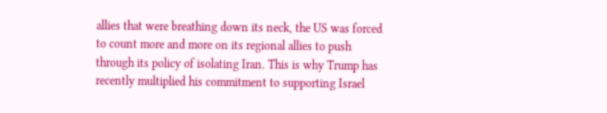allies that were breathing down its neck, the US was forced to count more and more on its regional allies to push through its policy of isolating Iran. This is why Trump has recently multiplied his commitment to supporting Israel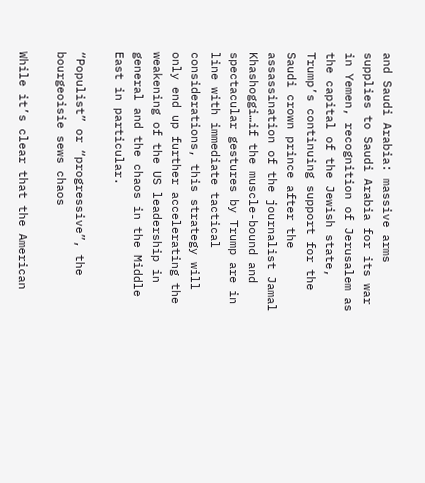and Saudi Arabia: massive arms supplies to Saudi Arabia for its war in Yemen, recognition of Jerusalem as the capital of the Jewish state, Trump’s continuing support for the Saudi crown prince after the assassination of the journalist Jamal Khashoggi…if the muscle-bound and spectacular gestures by Trump are in line with immediate tactical considerations, this strategy will only end up further accelerating the weakening of the US leadership in general and the chaos in the Middle East in particular.

“Populist” or “progressive”, the bourgeoisie sews chaos

While it’s clear that the American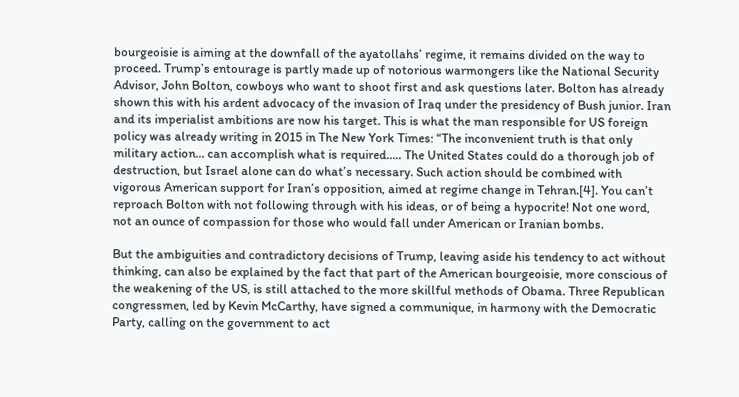bourgeoisie is aiming at the downfall of the ayatollahs’ regime, it remains divided on the way to proceed. Trump’s entourage is partly made up of notorious warmongers like the National Security Advisor, John Bolton, cowboys who want to shoot first and ask questions later. Bolton has already shown this with his ardent advocacy of the invasion of Iraq under the presidency of Bush junior. Iran and its imperialist ambitions are now his target. This is what the man responsible for US foreign policy was already writing in 2015 in The New York Times: “The inconvenient truth is that only military action… can accomplish what is required….. The United States could do a thorough job of destruction, but Israel alone can do what’s necessary. Such action should be combined with vigorous American support for Iran’s opposition, aimed at regime change in Tehran.[4]. You can’t reproach Bolton with not following through with his ideas, or of being a hypocrite! Not one word, not an ounce of compassion for those who would fall under American or Iranian bombs.

But the ambiguities and contradictory decisions of Trump, leaving aside his tendency to act without thinking, can also be explained by the fact that part of the American bourgeoisie, more conscious of the weakening of the US, is still attached to the more skillful methods of Obama. Three Republican congressmen, led by Kevin McCarthy, have signed a communique, in harmony with the Democratic Party, calling on the government to act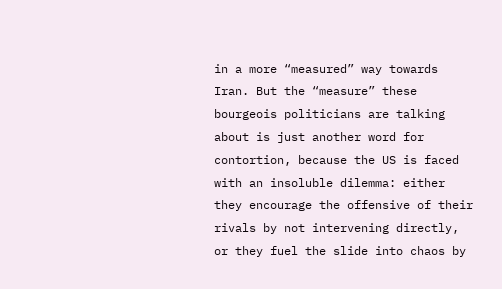in a more “measured” way towards Iran. But the “measure” these bourgeois politicians are talking about is just another word for contortion, because the US is faced with an insoluble dilemma: either they encourage the offensive of their rivals by not intervening directly, or they fuel the slide into chaos by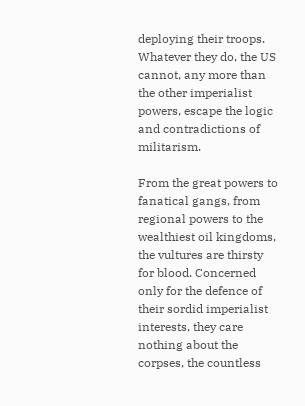deploying their troops. Whatever they do, the US cannot, any more than the other imperialist powers, escape the logic and contradictions of militarism.

From the great powers to fanatical gangs, from regional powers to the wealthiest oil kingdoms, the vultures are thirsty for blood. Concerned only for the defence of their sordid imperialist interests, they care nothing about the corpses, the countless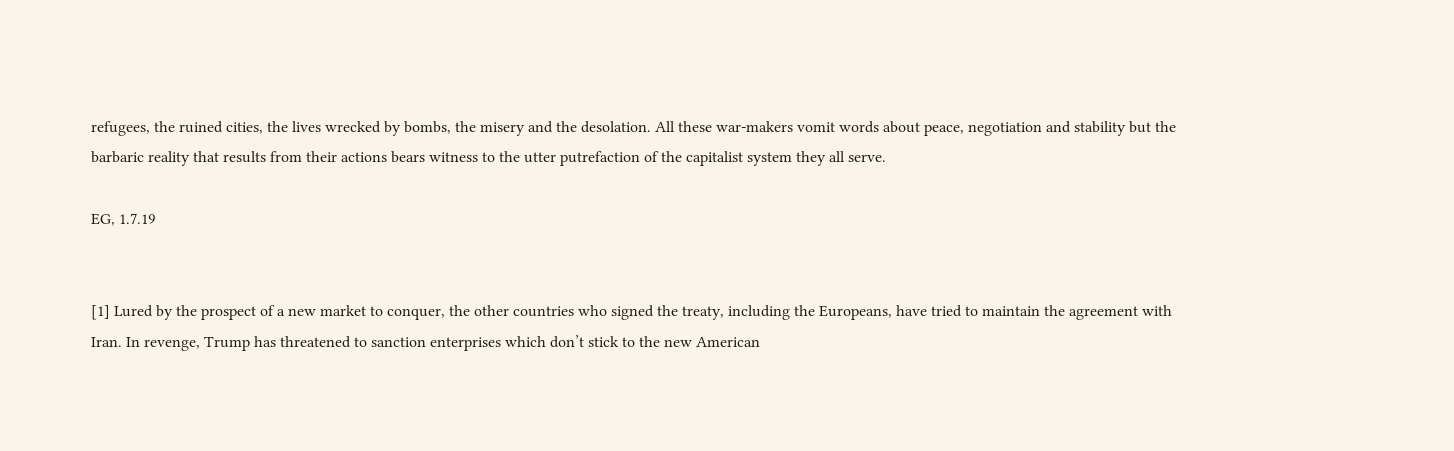refugees, the ruined cities, the lives wrecked by bombs, the misery and the desolation. All these war-makers vomit words about peace, negotiation and stability but the barbaric reality that results from their actions bears witness to the utter putrefaction of the capitalist system they all serve.

EG, 1.7.19


[1] Lured by the prospect of a new market to conquer, the other countries who signed the treaty, including the Europeans, have tried to maintain the agreement with Iran. In revenge, Trump has threatened to sanction enterprises which don’t stick to the new American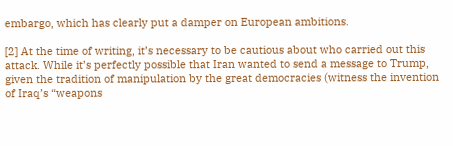embargo, which has clearly put a damper on European ambitions.

[2] At the time of writing, it’s necessary to be cautious about who carried out this attack. While it’s perfectly possible that Iran wanted to send a message to Trump, given the tradition of manipulation by the great democracies (witness the invention of Iraq’s “weapons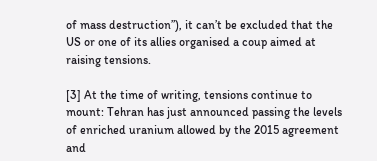of mass destruction”), it can’t be excluded that the US or one of its allies organised a coup aimed at raising tensions.

[3] At the time of writing, tensions continue to mount: Tehran has just announced passing the levels of enriched uranium allowed by the 2015 agreement and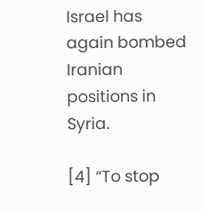Israel has again bombed Iranian positions in Syria.

[4] “To stop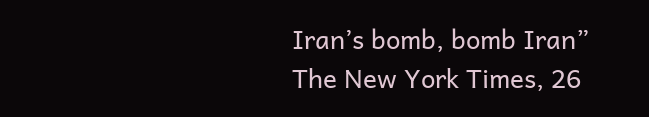Iran’s bomb, bomb Iran” The New York Times, 26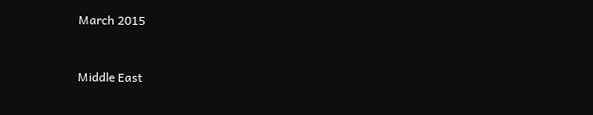March 2015


Middle East